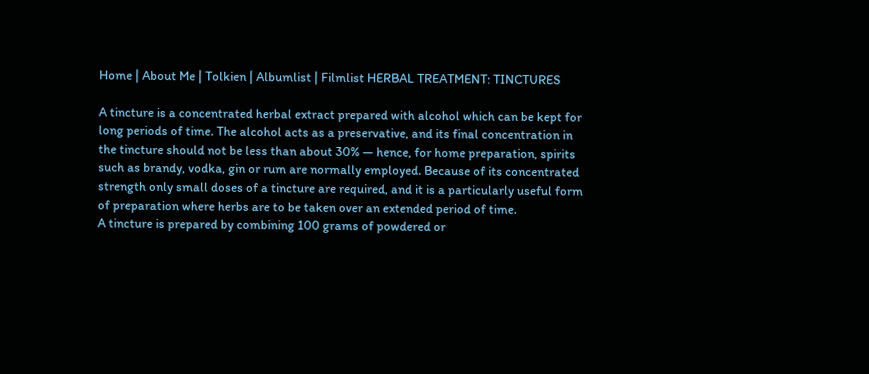Home | About Me | Tolkien | Albumlist | Filmlist HERBAL TREATMENT: TINCTURES

A tincture is a concentrated herbal extract prepared with alcohol which can be kept for long periods of time. The alcohol acts as a preservative, and its final concentration in the tincture should not be less than about 30% — hence, for home preparation, spirits such as brandy, vodka, gin or rum are normally employed. Because of its concentrated strength only small doses of a tincture are required, and it is a particularly useful form of preparation where herbs are to be taken over an extended period of time.
A tincture is prepared by combining 100 grams of powdered or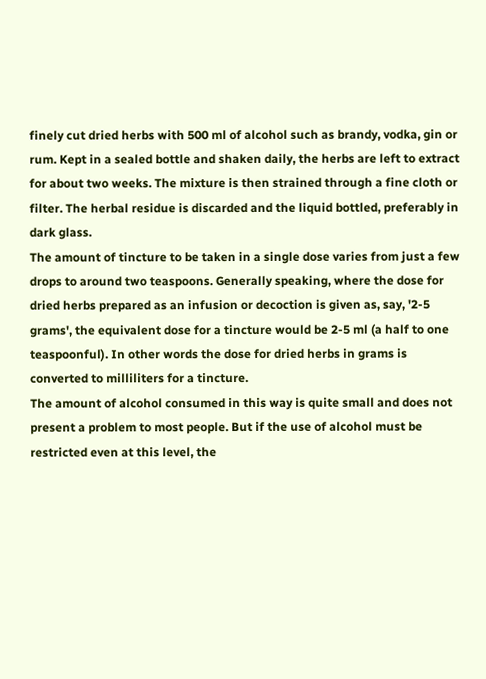finely cut dried herbs with 500 ml of alcohol such as brandy, vodka, gin or rum. Kept in a sealed bottle and shaken daily, the herbs are left to extract for about two weeks. The mixture is then strained through a fine cloth or filter. The herbal residue is discarded and the liquid bottled, preferably in dark glass.
The amount of tincture to be taken in a single dose varies from just a few drops to around two teaspoons. Generally speaking, where the dose for dried herbs prepared as an infusion or decoction is given as, say, '2-5 grams', the equivalent dose for a tincture would be 2-5 ml (a half to one teaspoonful). In other words the dose for dried herbs in grams is converted to milliliters for a tincture.
The amount of alcohol consumed in this way is quite small and does not present a problem to most people. But if the use of alcohol must be restricted even at this level, the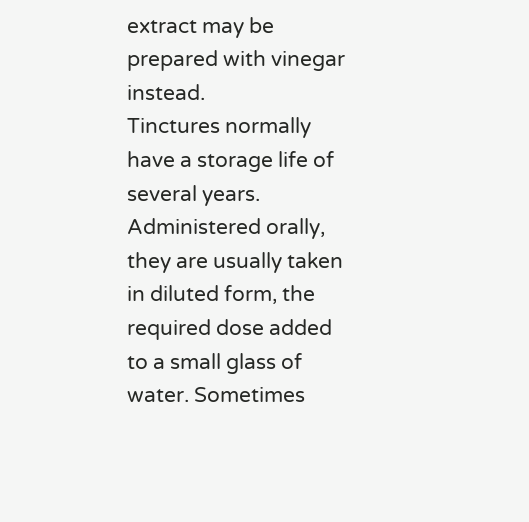extract may be prepared with vinegar instead.
Tinctures normally have a storage life of several years. Administered orally, they are usually taken in diluted form, the required dose added to a small glass of water. Sometimes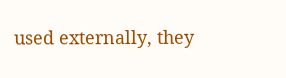used externally, they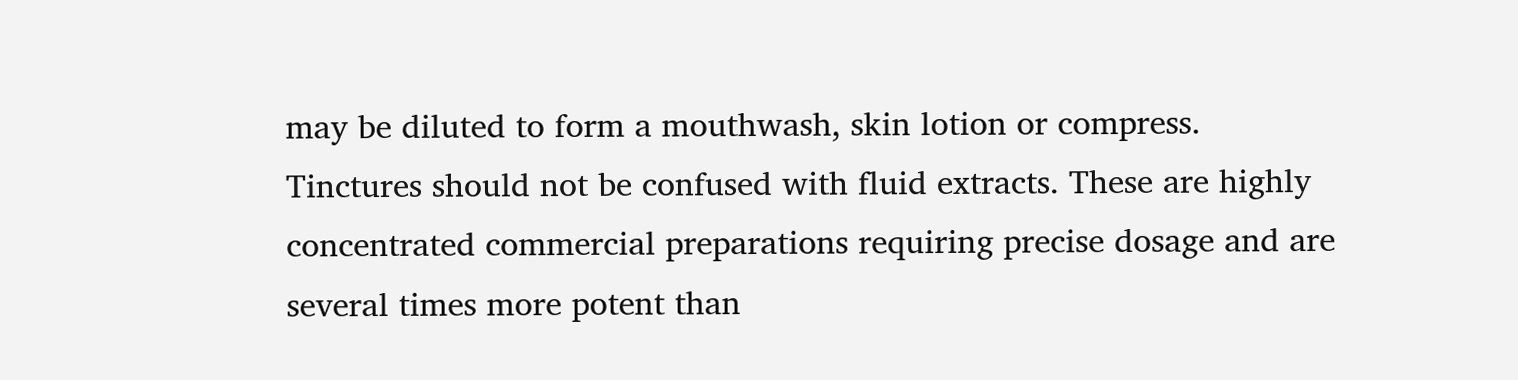may be diluted to form a mouthwash, skin lotion or compress.
Tinctures should not be confused with fluid extracts. These are highly concentrated commercial preparations requiring precise dosage and are several times more potent than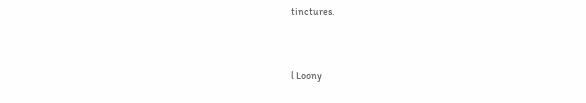tinctures.



l Loony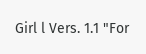Girl l Vers. 1.1 "For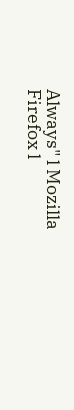Always" l Mozilla Firefox l